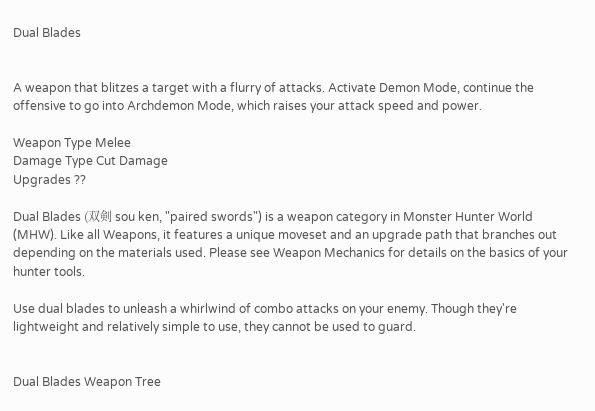Dual Blades


A weapon that blitzes a target with a flurry of attacks. Activate Demon Mode, continue the offensive to go into Archdemon Mode, which raises your attack speed and power.

Weapon Type Melee
Damage Type Cut Damage
Upgrades ??

Dual Blades (双剣 sou ken, "paired swords") is a weapon category in Monster Hunter World (MHW). Like all Weapons, it features a unique moveset and an upgrade path that branches out depending on the materials used. Please see Weapon Mechanics for details on the basics of your hunter tools.

Use dual blades to unleash a whirlwind of combo attacks on your enemy. Though they're lightweight and relatively simple to use, they cannot be used to guard.


Dual Blades Weapon Tree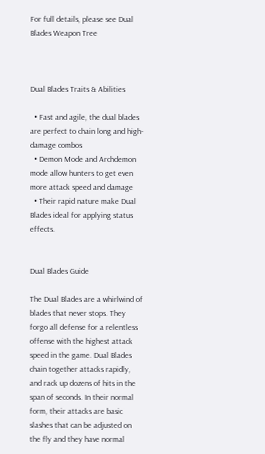For full details, please see Dual Blades Weapon Tree



Dual Blades Traits & Abilities

  • Fast and agile, the dual blades are perfect to chain long and high-damage combos
  • Demon Mode and Archdemon mode allow hunters to get even more attack speed and damage
  • Their rapid nature make Dual Blades ideal for applying status effects.


Dual Blades Guide

The Dual Blades are a whirlwind of blades that never stops. They forgo all defense for a relentless offense with the highest attack speed in the game. Dual Blades chain together attacks rapidly, and rack up dozens of hits in the span of seconds. In their normal form, their attacks are basic slashes that can be adjusted on the fly and they have normal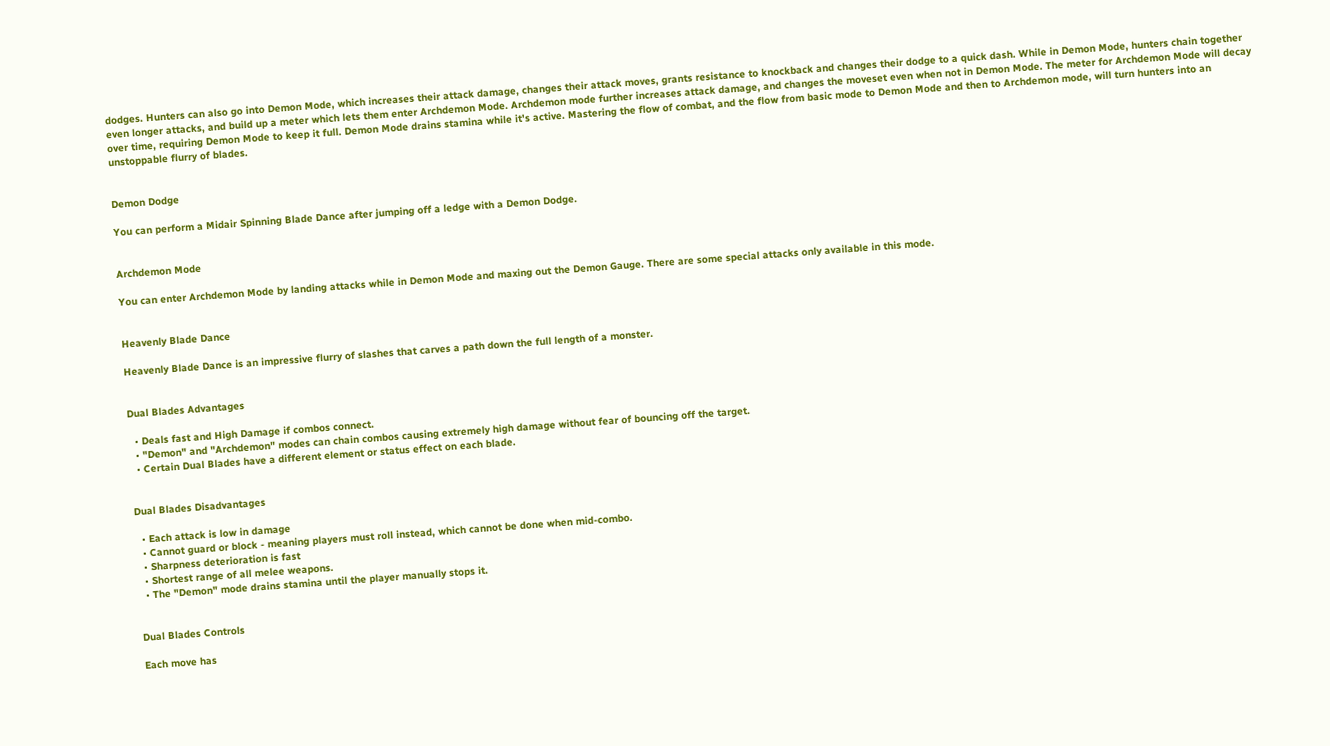dodges. Hunters can also go into Demon Mode, which increases their attack damage, changes their attack moves, grants resistance to knockback and changes their dodge to a quick dash. While in Demon Mode, hunters chain together even longer attacks, and build up a meter which lets them enter Archdemon Mode. Archdemon mode further increases attack damage, and changes the moveset even when not in Demon Mode. The meter for Archdemon Mode will decay over time, requiring Demon Mode to keep it full. Demon Mode drains stamina while it's active. Mastering the flow of combat, and the flow from basic mode to Demon Mode and then to Archdemon mode, will turn hunters into an unstoppable flurry of blades.


Demon Dodge

You can perform a Midair Spinning Blade Dance after jumping off a ledge with a Demon Dodge.


Archdemon Mode

You can enter Archdemon Mode by landing attacks while in Demon Mode and maxing out the Demon Gauge. There are some special attacks only available in this mode.


Heavenly Blade Dance

Heavenly Blade Dance is an impressive flurry of slashes that carves a path down the full length of a monster.


Dual Blades Advantages

  • Deals fast and High Damage if combos connect.
  • "Demon" and "Archdemon" modes can chain combos causing extremely high damage without fear of bouncing off the target.
  • Certain Dual Blades have a different element or status effect on each blade.


Dual Blades Disadvantages

  • Each attack is low in damage
  • Cannot guard or block - meaning players must roll instead, which cannot be done when mid-combo.
  • Sharpness deterioration is fast
  • Shortest range of all melee weapons.
  • The "Demon" mode drains stamina until the player manually stops it.


Dual Blades Controls

Each move has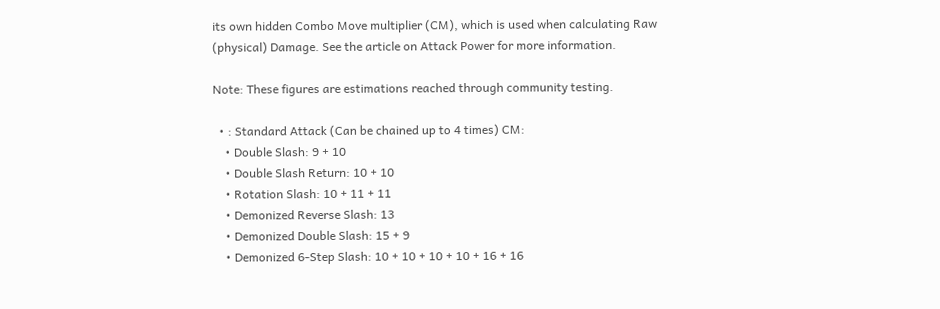its own hidden Combo Move multiplier (CM), which is used when calculating Raw (physical) Damage. See the article on Attack Power for more information.

Note: These figures are estimations reached through community testing.

  • : Standard Attack (Can be chained up to 4 times) CM:
    • Double Slash: 9 + 10
    • Double Slash Return: 10 + 10
    • Rotation Slash: 10 + 11 + 11
    • Demonized Reverse Slash: 13
    • Demonized Double Slash: 15 + 9
    • Demonized 6-Step Slash: 10 + 10 + 10 + 10 + 16 + 16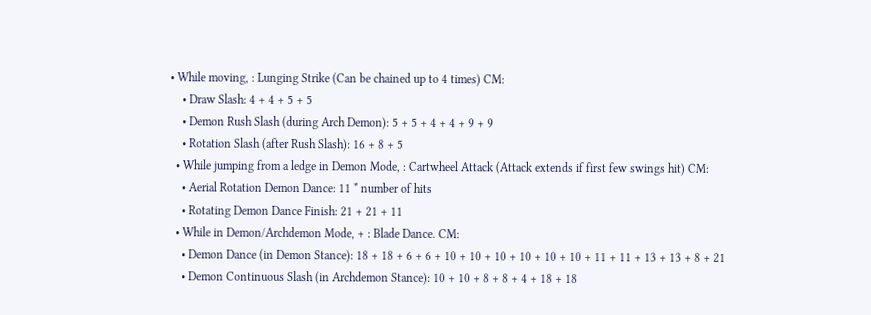• While moving, : Lunging Strike (Can be chained up to 4 times) CM:
    • Draw Slash: 4 + 4 + 5 + 5
    • Demon Rush Slash (during Arch Demon): 5 + 5 + 4 + 4 + 9 + 9
    • Rotation Slash (after Rush Slash): 16 + 8 + 5
  • While jumping from a ledge in Demon Mode, : Cartwheel Attack (Attack extends if first few swings hit) CM:
    • Aerial Rotation Demon Dance: 11 * number of hits
    • Rotating Demon Dance Finish: 21 + 21 + 11
  • While in Demon/Archdemon Mode, + : Blade Dance. CM:
    • Demon Dance (in Demon Stance): 18 + 18 + 6 + 6 + 10 + 10 + 10 + 10 + 10 + 10 + 11 + 11 + 13 + 13 + 8 + 21
    • Demon Continuous Slash (in Archdemon Stance): 10 + 10 + 8 + 8 + 4 + 18 + 18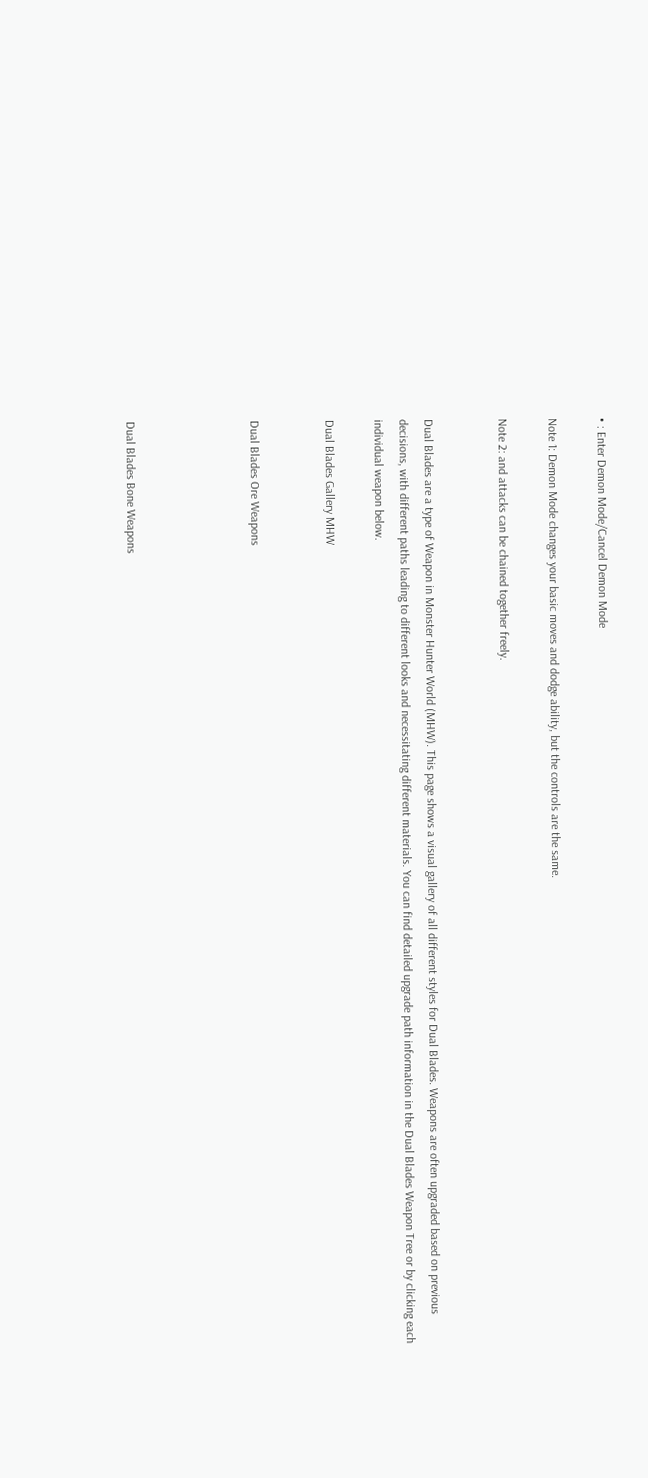• : Enter Demon Mode/Cancel Demon Mode

Note 1: Demon Mode changes your basic moves and dodge ability, but the controls are the same.

Note 2: and attacks can be chained together freely.


Dual Blades are a type of Weapon in Monster Hunter World (MHW). This page shows a visual gallery of all different styles for Dual Blades. Weapons are often upgraded based on previous decisions, with different paths leading to different looks and necessitating different materials. You can find detailed upgrade path information in the Dual Blades Weapon Tree or by clicking each individual weapon below.

Dual Blades Gallery MHW


Dual Blades Ore Weapons




Dual Blades Bone Weapons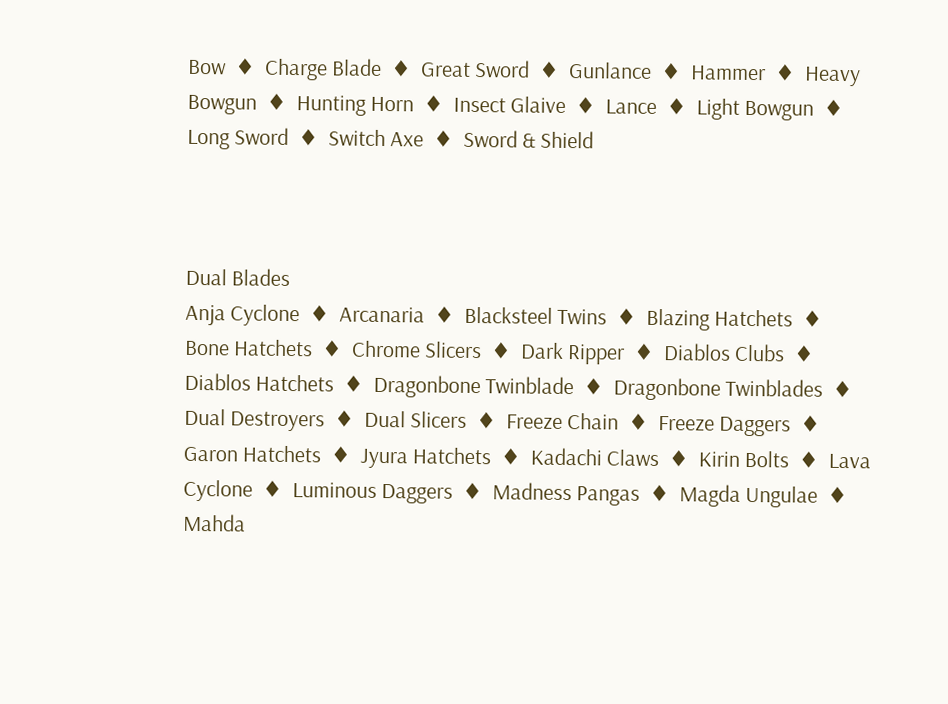Bow  ♦  Charge Blade  ♦  Great Sword  ♦  Gunlance  ♦  Hammer  ♦  Heavy Bowgun  ♦  Hunting Horn  ♦  Insect Glaive  ♦  Lance  ♦  Light Bowgun  ♦  Long Sword  ♦  Switch Axe  ♦  Sword & Shield



Dual Blades
Anja Cyclone  ♦  Arcanaria  ♦  Blacksteel Twins  ♦  Blazing Hatchets  ♦  Bone Hatchets  ♦  Chrome Slicers  ♦  Dark Ripper  ♦  Diablos Clubs  ♦  Diablos Hatchets  ♦  Dragonbone Twinblade  ♦  Dragonbone Twinblades  ♦  Dual Destroyers  ♦  Dual Slicers  ♦  Freeze Chain  ♦  Freeze Daggers  ♦  Garon Hatchets  ♦  Jyura Hatchets  ♦  Kadachi Claws  ♦  Kirin Bolts  ♦  Lava Cyclone  ♦  Luminous Daggers  ♦  Madness Pangas  ♦  Magda Ungulae  ♦  Mahda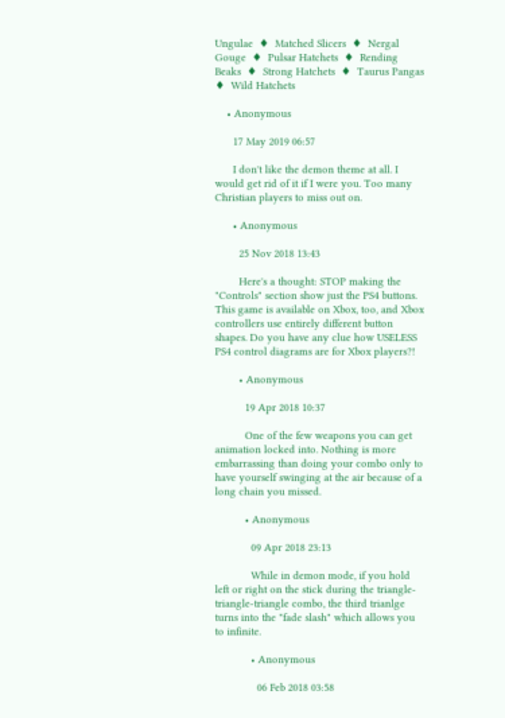Ungulae  ♦  Matched Slicers  ♦  Nergal Gouge  ♦  Pulsar Hatchets  ♦  Rending Beaks  ♦  Strong Hatchets  ♦  Taurus Pangas  ♦  Wild Hatchets

    • Anonymous

      17 May 2019 06:57

      I don't like the demon theme at all. I would get rid of it if I were you. Too many Christian players to miss out on.

      • Anonymous

        25 Nov 2018 13:43

        Here's a thought: STOP making the "Controls" section show just the PS4 buttons. This game is available on Xbox, too, and Xbox controllers use entirely different button shapes. Do you have any clue how USELESS PS4 control diagrams are for Xbox players?!

        • Anonymous

          19 Apr 2018 10:37

          One of the few weapons you can get animation locked into. Nothing is more embarrassing than doing your combo only to have yourself swinging at the air because of a long chain you missed.

          • Anonymous

            09 Apr 2018 23:13

            While in demon mode, if you hold left or right on the stick during the triangle-triangle-triangle combo, the third trianlge turns into the "fade slash" which allows you to infinite.

            • Anonymous

              06 Feb 2018 03:58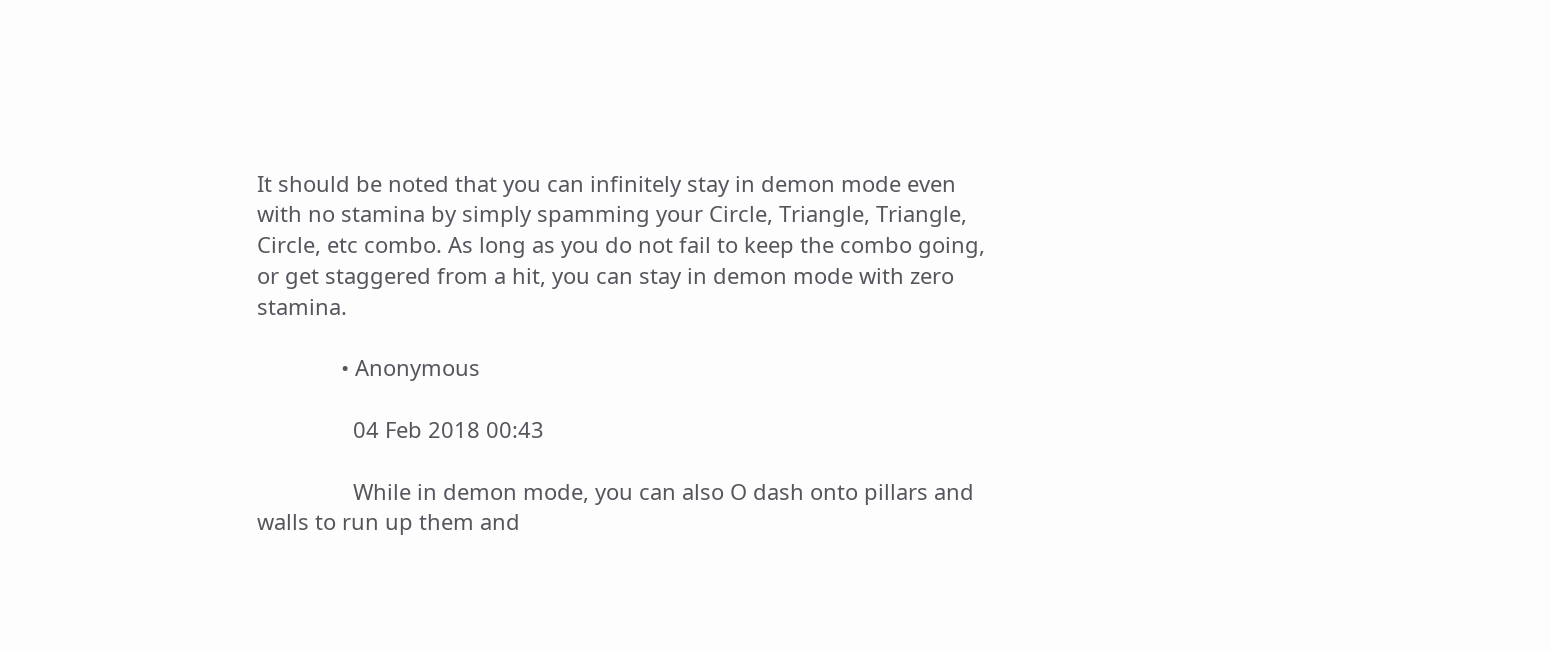It should be noted that you can infinitely stay in demon mode even with no stamina by simply spamming your Circle, Triangle, Triangle, Circle, etc combo. As long as you do not fail to keep the combo going, or get staggered from a hit, you can stay in demon mode with zero stamina.

              • Anonymous

                04 Feb 2018 00:43

                While in demon mode, you can also O dash onto pillars and walls to run up them and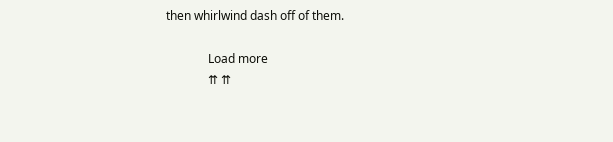then whirlwind dash off of them.

              Load more
              ⇈ ⇈